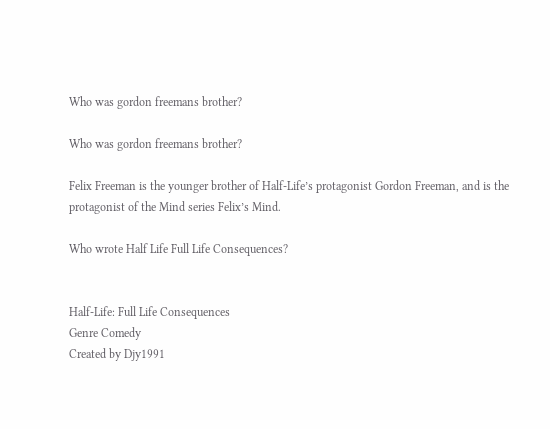Who was gordon freemans brother?

Who was gordon freemans brother?

Felix Freeman is the younger brother of Half-Life’s protagonist Gordon Freeman, and is the protagonist of the Mind series Felix’s Mind.

Who wrote Half Life Full Life Consequences?


Half-Life: Full Life Consequences
Genre Comedy
Created by Djy1991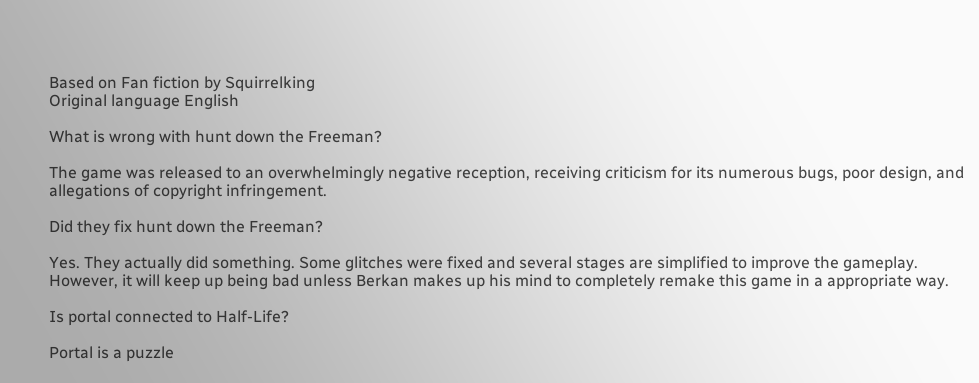Based on Fan fiction by Squirrelking
Original language English

What is wrong with hunt down the Freeman?

The game was released to an overwhelmingly negative reception, receiving criticism for its numerous bugs, poor design, and allegations of copyright infringement.

Did they fix hunt down the Freeman?

Yes. They actually did something. Some glitches were fixed and several stages are simplified to improve the gameplay. However, it will keep up being bad unless Berkan makes up his mind to completely remake this game in a appropriate way.

Is portal connected to Half-Life?

Portal is a puzzle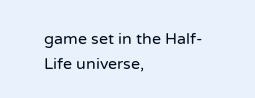game set in the Half-Life universe,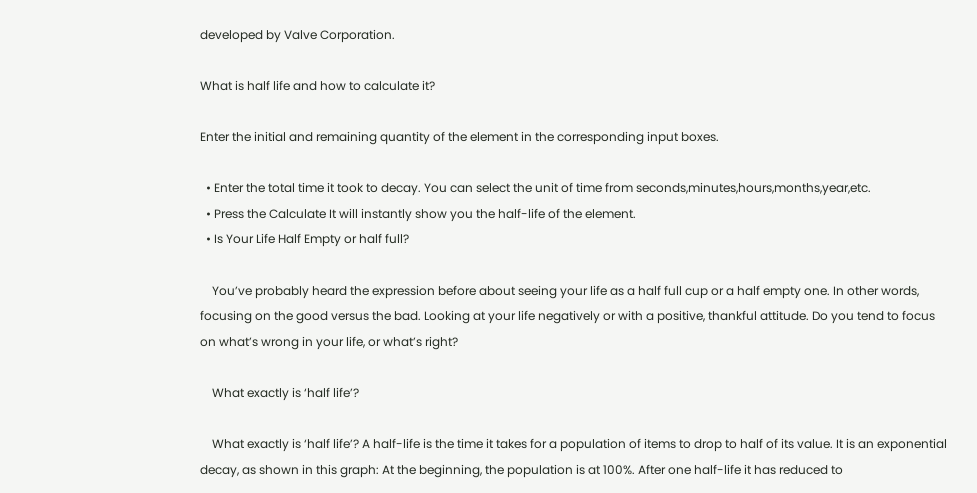developed by Valve Corporation.

What is half life and how to calculate it?

Enter the initial and remaining quantity of the element in the corresponding input boxes.

  • Enter the total time it took to decay. You can select the unit of time from seconds,minutes,hours,months,year,etc.
  • Press the Calculate It will instantly show you the half-life of the element.
  • Is Your Life Half Empty or half full?

    You’ve probably heard the expression before about seeing your life as a half full cup or a half empty one. In other words, focusing on the good versus the bad. Looking at your life negatively or with a positive, thankful attitude. Do you tend to focus on what’s wrong in your life, or what’s right?

    What exactly is ‘half life’?

    What exactly is ‘half life’? A half-life is the time it takes for a population of items to drop to half of its value. It is an exponential decay, as shown in this graph: At the beginning, the population is at 100%. After one half-life it has reduced to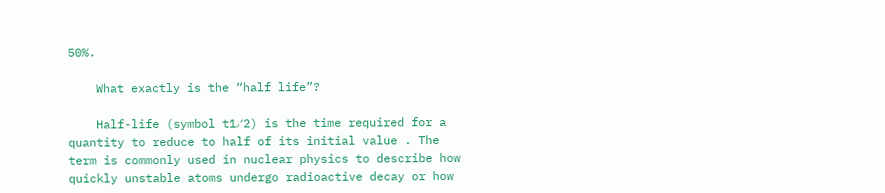50%.

    What exactly is the “half life”?

    Half-life (symbol t1⁄2) is the time required for a quantity to reduce to half of its initial value . The term is commonly used in nuclear physics to describe how quickly unstable atoms undergo radioactive decay or how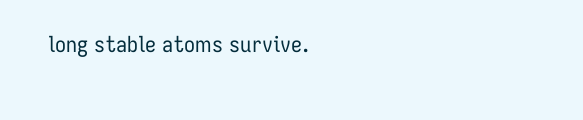long stable atoms survive.